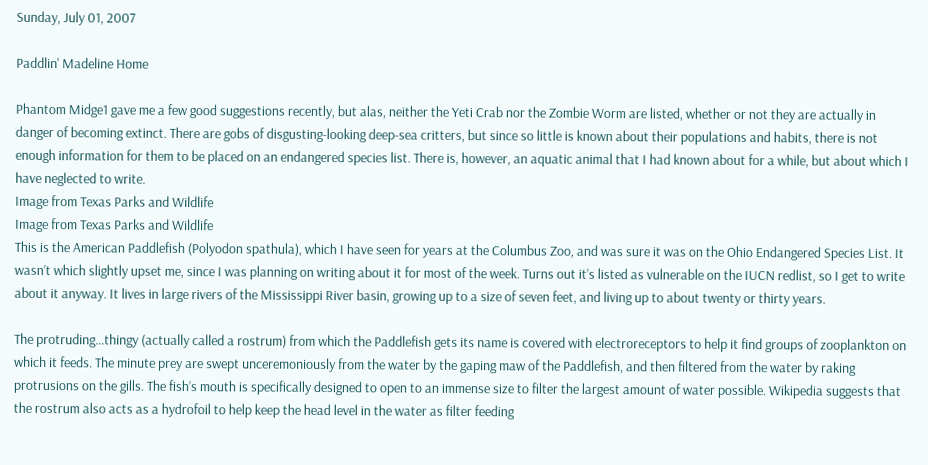Sunday, July 01, 2007

Paddlin' Madeline Home

Phantom Midge1 gave me a few good suggestions recently, but alas, neither the Yeti Crab nor the Zombie Worm are listed, whether or not they are actually in danger of becoming extinct. There are gobs of disgusting-looking deep-sea critters, but since so little is known about their populations and habits, there is not enough information for them to be placed on an endangered species list. There is, however, an aquatic animal that I had known about for a while, but about which I have neglected to write.
Image from Texas Parks and Wildlife
Image from Texas Parks and Wildlife
This is the American Paddlefish (Polyodon spathula), which I have seen for years at the Columbus Zoo, and was sure it was on the Ohio Endangered Species List. It wasn’t which slightly upset me, since I was planning on writing about it for most of the week. Turns out it’s listed as vulnerable on the IUCN redlist, so I get to write about it anyway. It lives in large rivers of the Mississippi River basin, growing up to a size of seven feet, and living up to about twenty or thirty years.

The protruding…thingy (actually called a rostrum) from which the Paddlefish gets its name is covered with electroreceptors to help it find groups of zooplankton on which it feeds. The minute prey are swept unceremoniously from the water by the gaping maw of the Paddlefish, and then filtered from the water by raking protrusions on the gills. The fish’s mouth is specifically designed to open to an immense size to filter the largest amount of water possible. Wikipedia suggests that the rostrum also acts as a hydrofoil to help keep the head level in the water as filter feeding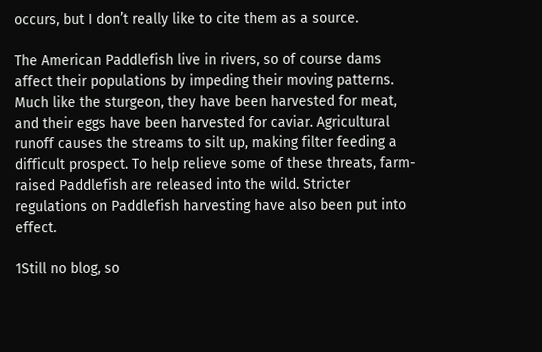occurs, but I don’t really like to cite them as a source.

The American Paddlefish live in rivers, so of course dams affect their populations by impeding their moving patterns. Much like the sturgeon, they have been harvested for meat, and their eggs have been harvested for caviar. Agricultural runoff causes the streams to silt up, making filter feeding a difficult prospect. To help relieve some of these threats, farm-raised Paddlefish are released into the wild. Stricter regulations on Paddlefish harvesting have also been put into effect.

1Still no blog, so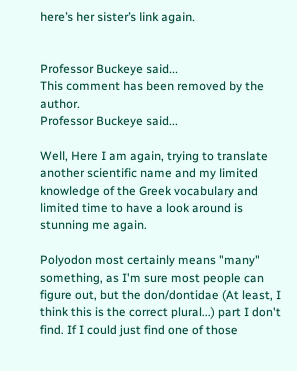here’s her sister’s link again.


Professor Buckeye said...
This comment has been removed by the author.
Professor Buckeye said...

Well, Here I am again, trying to translate another scientific name and my limited knowledge of the Greek vocabulary and limited time to have a look around is stunning me again.

Polyodon most certainly means "many" something, as I'm sure most people can figure out, but the don/dontidae (At least, I think this is the correct plural...) part I don't find. If I could just find one of those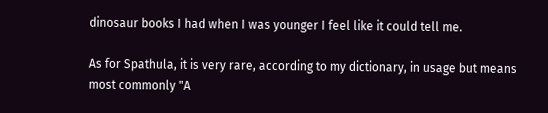dinosaur books I had when I was younger I feel like it could tell me.

As for Spathula, it is very rare, according to my dictionary, in usage but means most commonly "A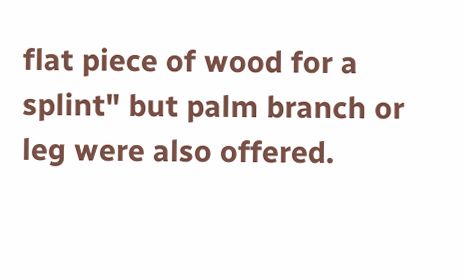flat piece of wood for a splint" but palm branch or leg were also offered.